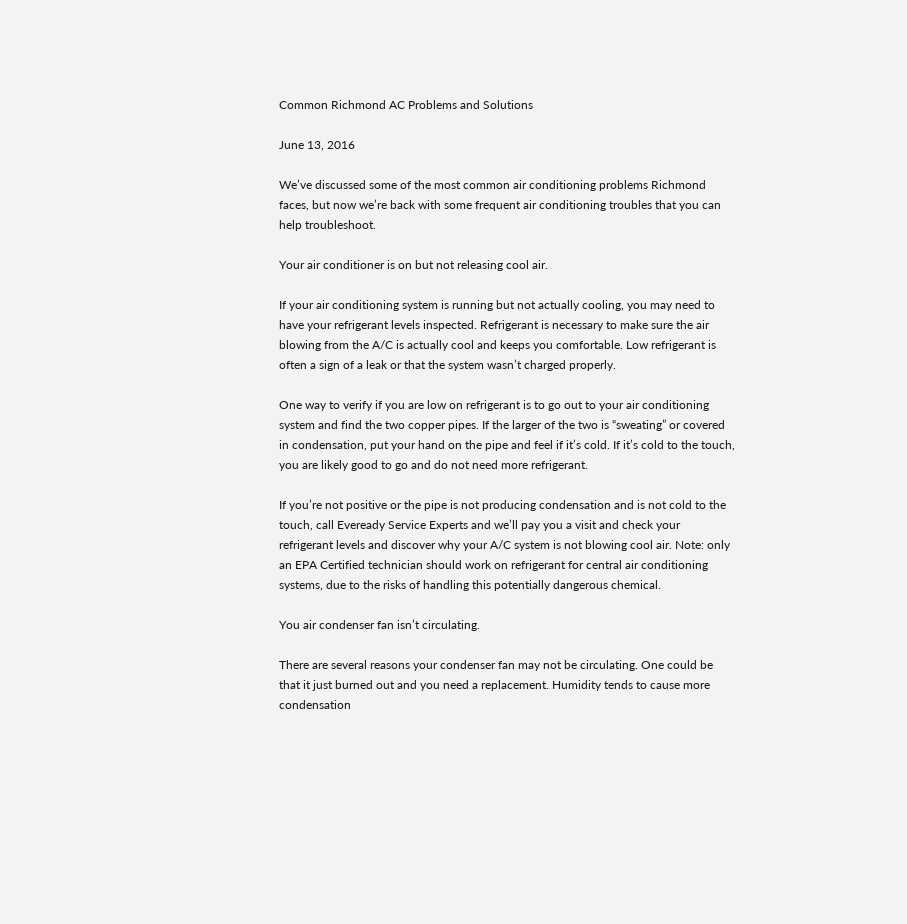Common Richmond AC Problems and Solutions

June 13, 2016

We’ve discussed some of the most common air conditioning problems Richmond faces, but now we’re back with some frequent air conditioning troubles that you can help troubleshoot.

Your air conditioner is on but not releasing cool air.

If your air conditioning system is running but not actually cooling, you may need to have your refrigerant levels inspected. Refrigerant is necessary to make sure the air blowing from the A/C is actually cool and keeps you comfortable. Low refrigerant is often a sign of a leak or that the system wasn’t charged properly.

One way to verify if you are low on refrigerant is to go out to your air conditioning system and find the two copper pipes. If the larger of the two is “sweating” or covered in condensation, put your hand on the pipe and feel if it’s cold. If it’s cold to the touch, you are likely good to go and do not need more refrigerant.

If you’re not positive or the pipe is not producing condensation and is not cold to the touch, call Eveready Service Experts and we’ll pay you a visit and check your refrigerant levels and discover why your A/C system is not blowing cool air. Note: only an EPA Certified technician should work on refrigerant for central air conditioning systems, due to the risks of handling this potentially dangerous chemical.

You air condenser fan isn’t circulating.

There are several reasons your condenser fan may not be circulating. One could be that it just burned out and you need a replacement. Humidity tends to cause more condensation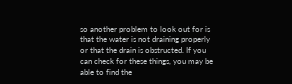so another problem to look out for is that the water is not draining properly or that the drain is obstructed. If you can check for these things, you may be able to find the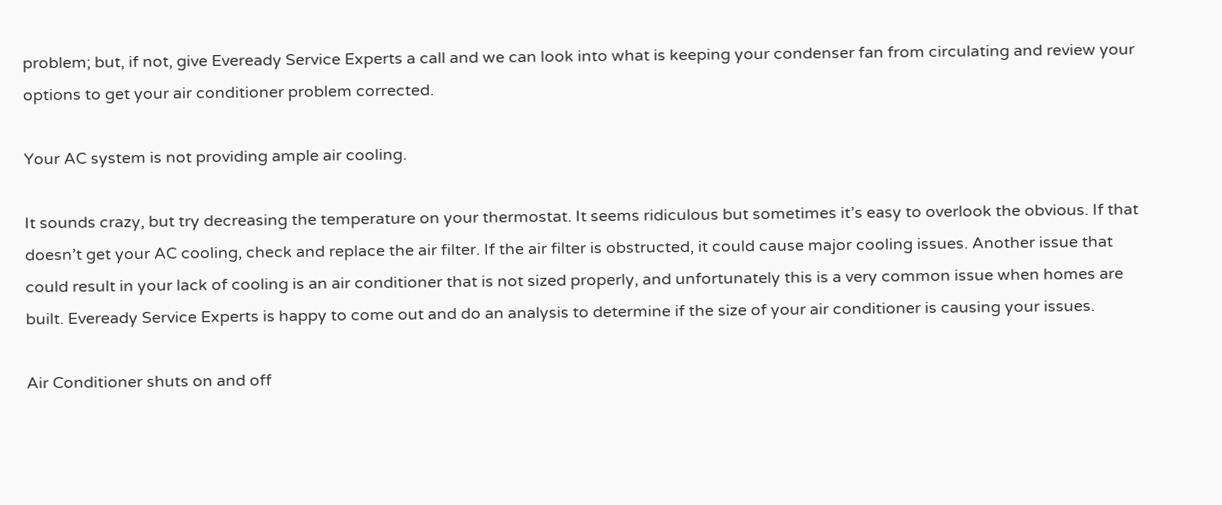problem; but, if not, give Eveready Service Experts a call and we can look into what is keeping your condenser fan from circulating and review your options to get your air conditioner problem corrected.

Your AC system is not providing ample air cooling.

It sounds crazy, but try decreasing the temperature on your thermostat. It seems ridiculous but sometimes it’s easy to overlook the obvious. If that doesn’t get your AC cooling, check and replace the air filter. If the air filter is obstructed, it could cause major cooling issues. Another issue that could result in your lack of cooling is an air conditioner that is not sized properly, and unfortunately this is a very common issue when homes are built. Eveready Service Experts is happy to come out and do an analysis to determine if the size of your air conditioner is causing your issues.

Air Conditioner shuts on and off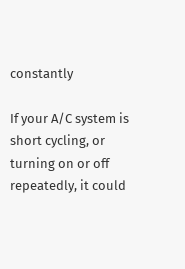constantly

If your A/C system is short cycling, or turning on or off repeatedly, it could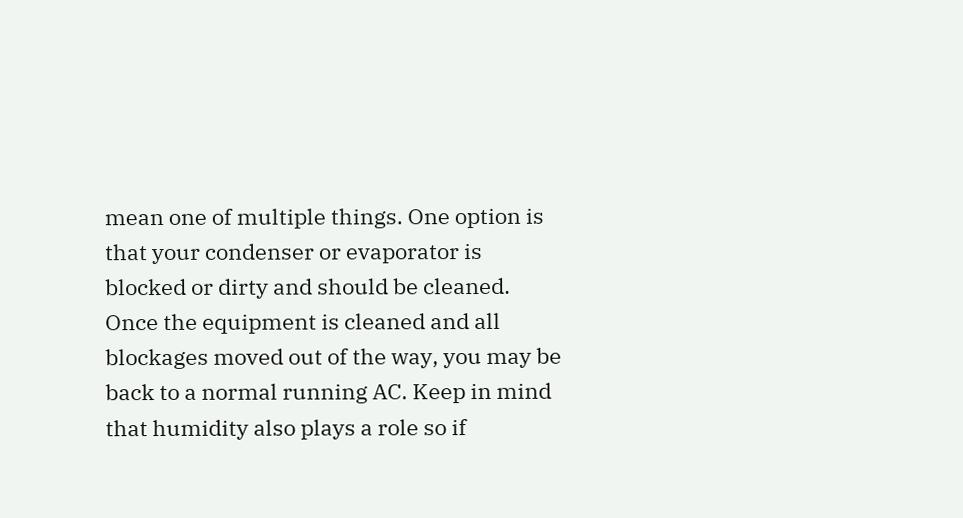mean one of multiple things. One option is that your condenser or evaporator is blocked or dirty and should be cleaned. Once the equipment is cleaned and all blockages moved out of the way, you may be back to a normal running AC. Keep in mind that humidity also plays a role so if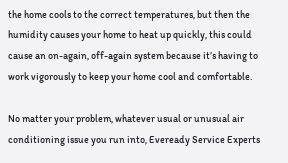the home cools to the correct temperatures, but then the humidity causes your home to heat up quickly, this could cause an on-again, off-again system because it’s having to work vigorously to keep your home cool and comfortable.

No matter your problem, whatever usual or unusual air conditioning issue you run into, Eveready Service Experts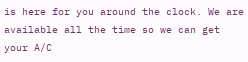is here for you around the clock. We are available all the time so we can get your A/C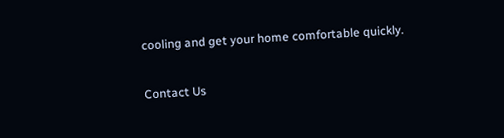cooling and get your home comfortable quickly.

Contact Us